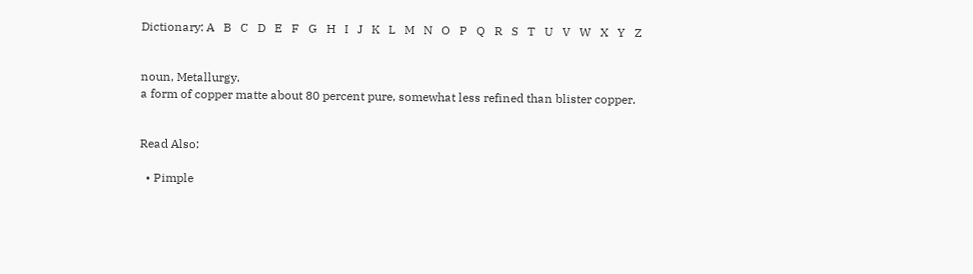Dictionary: A   B   C   D   E   F   G   H   I   J   K   L   M   N   O   P   Q   R   S   T   U   V   W   X   Y   Z


noun, Metallurgy.
a form of copper matte about 80 percent pure, somewhat less refined than blister copper.


Read Also:

  • Pimple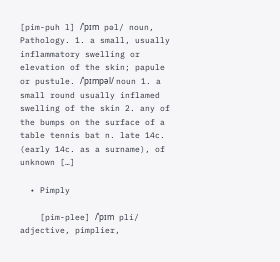[pim-puh l] /ˈpɪm pəl/ noun, Pathology. 1. a small, usually inflammatory swelling or elevation of the skin; papule or pustule. /ˈpɪmpəl/ noun 1. a small round usually inflamed swelling of the skin 2. any of the bumps on the surface of a table tennis bat n. late 14c. (early 14c. as a surname), of unknown […]

  • Pimply

    [pim-plee] /ˈpɪm pli/ adjective, pimplier,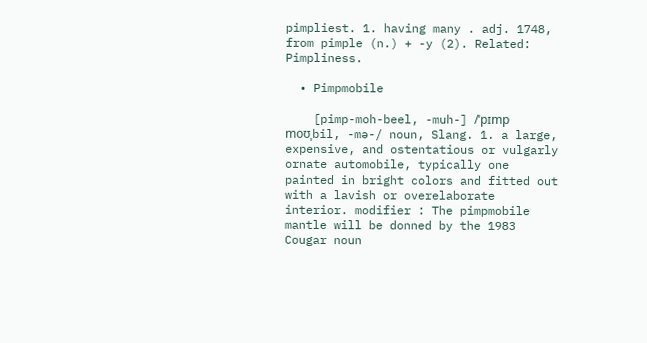pimpliest. 1. having many . adj. 1748, from pimple (n.) + -y (2). Related: Pimpliness.

  • Pimpmobile

    [pimp-moh-beel, -muh-] /ˈpɪmp moʊˌbil, -mə-/ noun, Slang. 1. a large, expensive, and ostentatious or vulgarly ornate automobile, typically one painted in bright colors and fitted out with a lavish or overelaborate interior. modifier : The pimpmobile mantle will be donned by the 1983 Cougar noun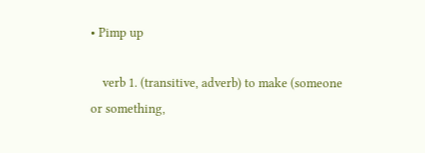• Pimp up

    verb 1. (transitive, adverb) to make (someone or something,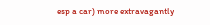esp a car) more extravagantly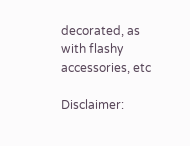decorated, as with flashy accessories, etc

Disclaimer: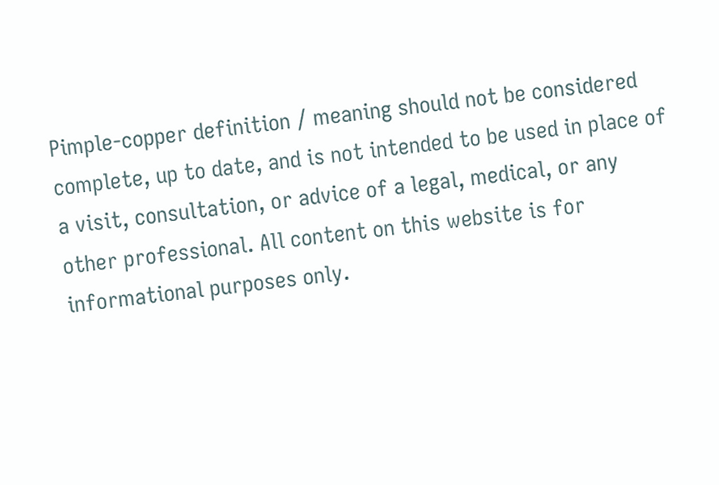Pimple-copper definition / meaning should not be considered complete, up to date, and is not intended to be used in place of a visit, consultation, or advice of a legal, medical, or any other professional. All content on this website is for informational purposes only.